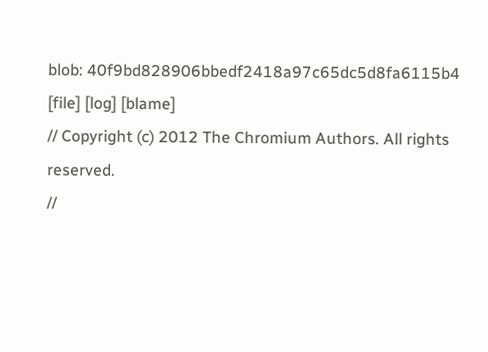blob: 40f9bd828906bbedf2418a97c65dc5d8fa6115b4 [file] [log] [blame]
// Copyright (c) 2012 The Chromium Authors. All rights reserved.
//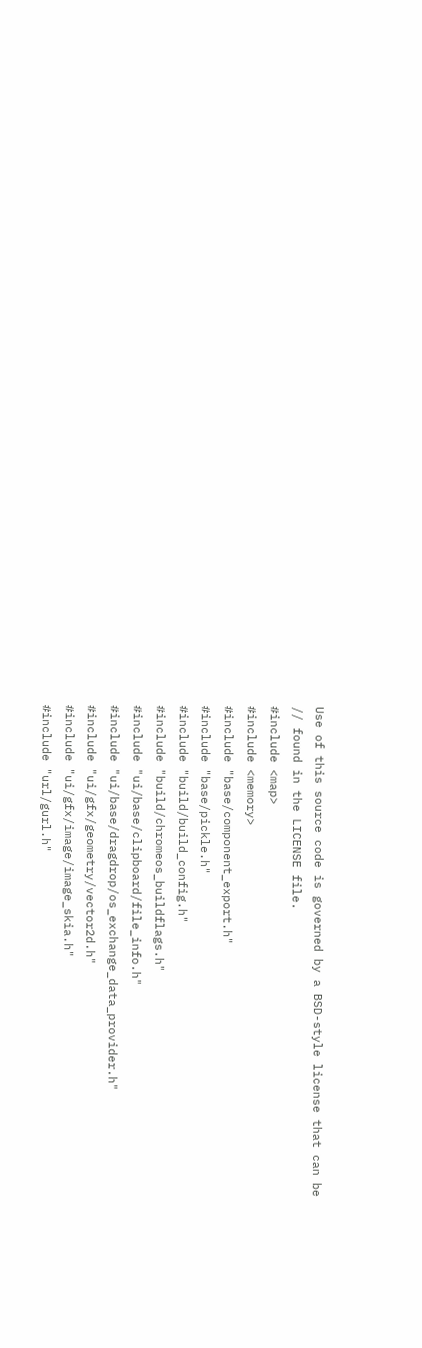Use of this source code is governed by a BSD-style license that can be
// found in the LICENSE file.
#include <map>
#include <memory>
#include "base/component_export.h"
#include "base/pickle.h"
#include "build/build_config.h"
#include "build/chromeos_buildflags.h"
#include "ui/base/clipboard/file_info.h"
#include "ui/base/dragdrop/os_exchange_data_provider.h"
#include "ui/gfx/geometry/vector2d.h"
#include "ui/gfx/image/image_skia.h"
#include "url/gurl.h"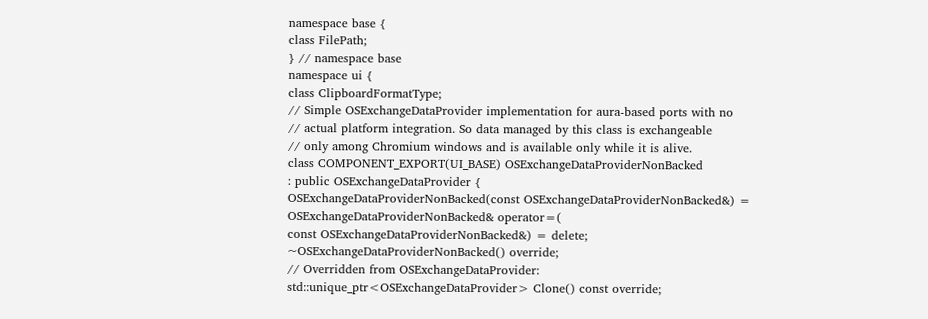namespace base {
class FilePath;
} // namespace base
namespace ui {
class ClipboardFormatType;
// Simple OSExchangeDataProvider implementation for aura-based ports with no
// actual platform integration. So data managed by this class is exchangeable
// only among Chromium windows and is available only while it is alive.
class COMPONENT_EXPORT(UI_BASE) OSExchangeDataProviderNonBacked
: public OSExchangeDataProvider {
OSExchangeDataProviderNonBacked(const OSExchangeDataProviderNonBacked&) =
OSExchangeDataProviderNonBacked& operator=(
const OSExchangeDataProviderNonBacked&) = delete;
~OSExchangeDataProviderNonBacked() override;
// Overridden from OSExchangeDataProvider:
std::unique_ptr<OSExchangeDataProvider> Clone() const override;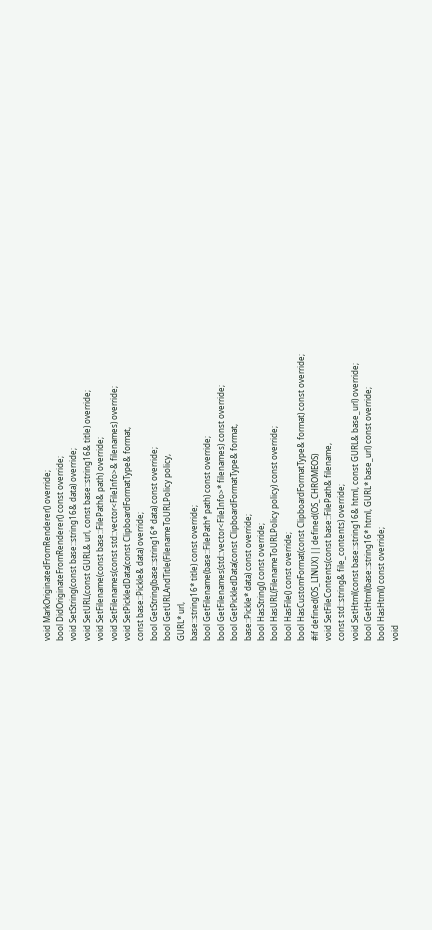void MarkOriginatedFromRenderer() override;
bool DidOriginateFromRenderer() const override;
void SetString(const base::string16& data) override;
void SetURL(const GURL& url, const base::string16& title) override;
void SetFilename(const base::FilePath& path) override;
void SetFilenames(const std::vector<FileInfo>& filenames) override;
void SetPickledData(const ClipboardFormatType& format,
const base::Pickle& data) override;
bool GetString(base::string16* data) const override;
bool GetURLAndTitle(FilenameToURLPolicy policy,
GURL* url,
base::string16* title) const override;
bool GetFilename(base::FilePath* path) const override;
bool GetFilenames(std::vector<FileInfo>* filenames) const override;
bool GetPickledData(const ClipboardFormatType& format,
base::Pickle* data) const override;
bool HasString() const override;
bool HasURL(FilenameToURLPolicy policy) const override;
bool HasFile() const override;
bool HasCustomFormat(const ClipboardFormatType& format) const override;
#if defined(OS_LINUX) || defined(OS_CHROMEOS)
void SetFileContents(const base::FilePath& filename,
const std::string& file_contents) override;
void SetHtml(const base::string16& html, const GURL& base_url) override;
bool GetHtml(base::string16* html, GURL* base_url) const override;
bool HasHtml() const override;
void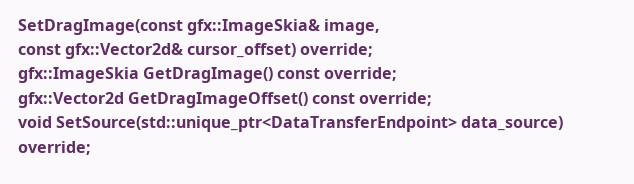SetDragImage(const gfx::ImageSkia& image,
const gfx::Vector2d& cursor_offset) override;
gfx::ImageSkia GetDragImage() const override;
gfx::Vector2d GetDragImageOffset() const override;
void SetSource(std::unique_ptr<DataTransferEndpoint> data_source) override;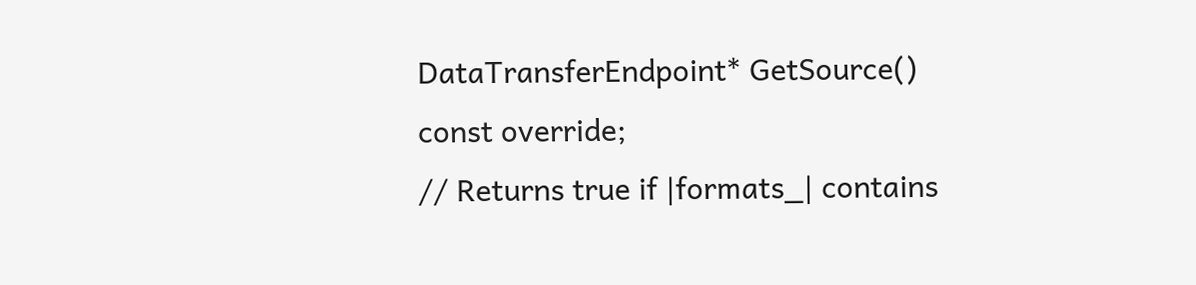DataTransferEndpoint* GetSource() const override;
// Returns true if |formats_| contains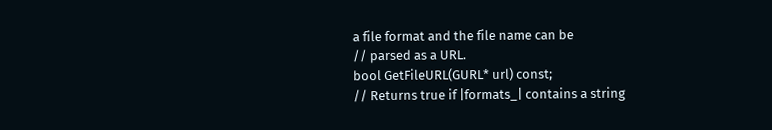a file format and the file name can be
// parsed as a URL.
bool GetFileURL(GURL* url) const;
// Returns true if |formats_| contains a string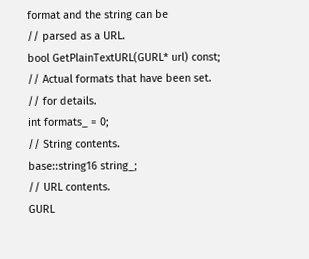format and the string can be
// parsed as a URL.
bool GetPlainTextURL(GURL* url) const;
// Actual formats that have been set.
// for details.
int formats_ = 0;
// String contents.
base::string16 string_;
// URL contents.
GURL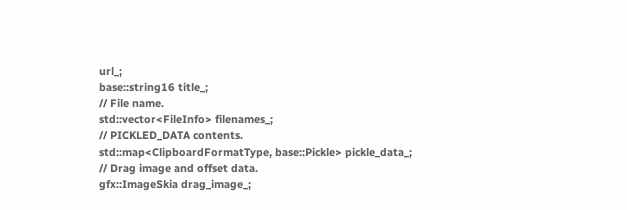url_;
base::string16 title_;
// File name.
std::vector<FileInfo> filenames_;
// PICKLED_DATA contents.
std::map<ClipboardFormatType, base::Pickle> pickle_data_;
// Drag image and offset data.
gfx::ImageSkia drag_image_;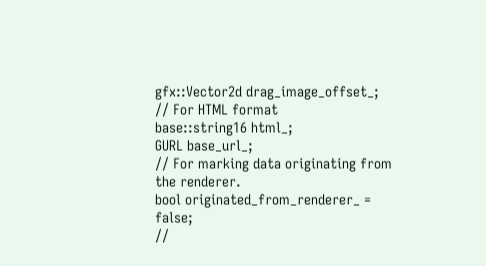gfx::Vector2d drag_image_offset_;
// For HTML format
base::string16 html_;
GURL base_url_;
// For marking data originating from the renderer.
bool originated_from_renderer_ = false;
//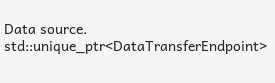Data source.
std::unique_ptr<DataTransferEndpoint>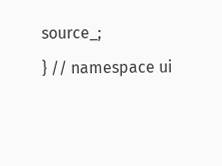source_;
} // namespace ui